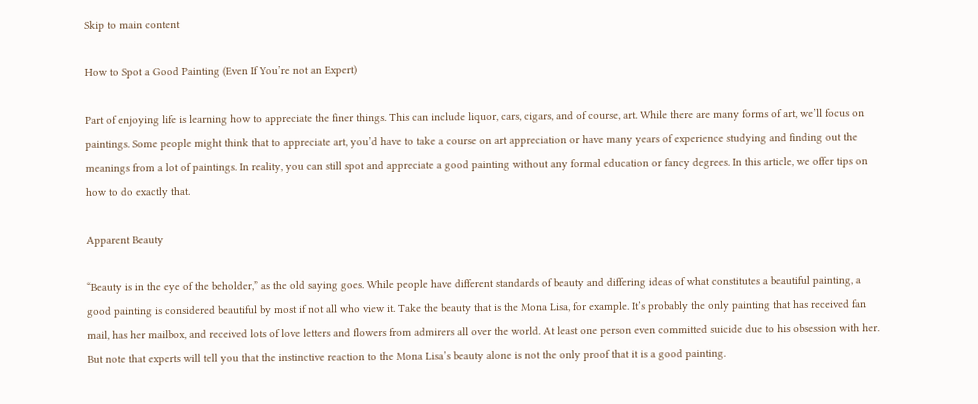Skip to main content

How to Spot a Good Painting (Even If You’re not an Expert)

Part of enjoying life is learning how to appreciate the finer things. This can include liquor, cars, cigars, and of course, art. While there are many forms of art, we’ll focus on paintings. Some people might think that to appreciate art, you’d have to take a course on art appreciation or have many years of experience studying and finding out the meanings from a lot of paintings. In reality, you can still spot and appreciate a good painting without any formal education or fancy degrees. In this article, we offer tips on how to do exactly that.

Apparent Beauty

“Beauty is in the eye of the beholder,” as the old saying goes. While people have different standards of beauty and differing ideas of what constitutes a beautiful painting, a good painting is considered beautiful by most if not all who view it. Take the beauty that is the Mona Lisa, for example. It’s probably the only painting that has received fan mail, has her mailbox, and received lots of love letters and flowers from admirers all over the world. At least one person even committed suicide due to his obsession with her. But note that experts will tell you that the instinctive reaction to the Mona Lisa’s beauty alone is not the only proof that it is a good painting.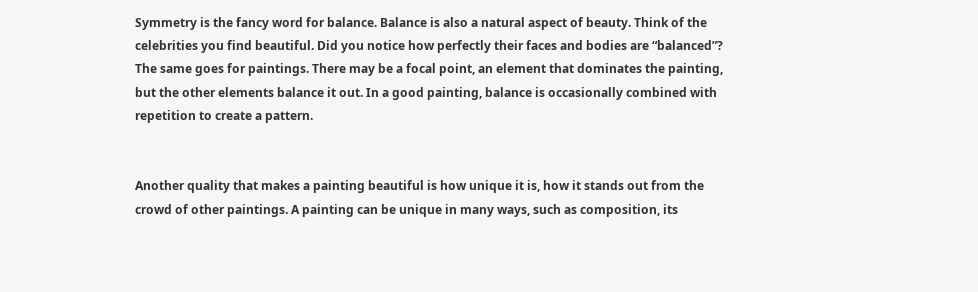Symmetry is the fancy word for balance. Balance is also a natural aspect of beauty. Think of the celebrities you find beautiful. Did you notice how perfectly their faces and bodies are “balanced”? The same goes for paintings. There may be a focal point, an element that dominates the painting, but the other elements balance it out. In a good painting, balance is occasionally combined with repetition to create a pattern.


Another quality that makes a painting beautiful is how unique it is, how it stands out from the crowd of other paintings. A painting can be unique in many ways, such as composition, its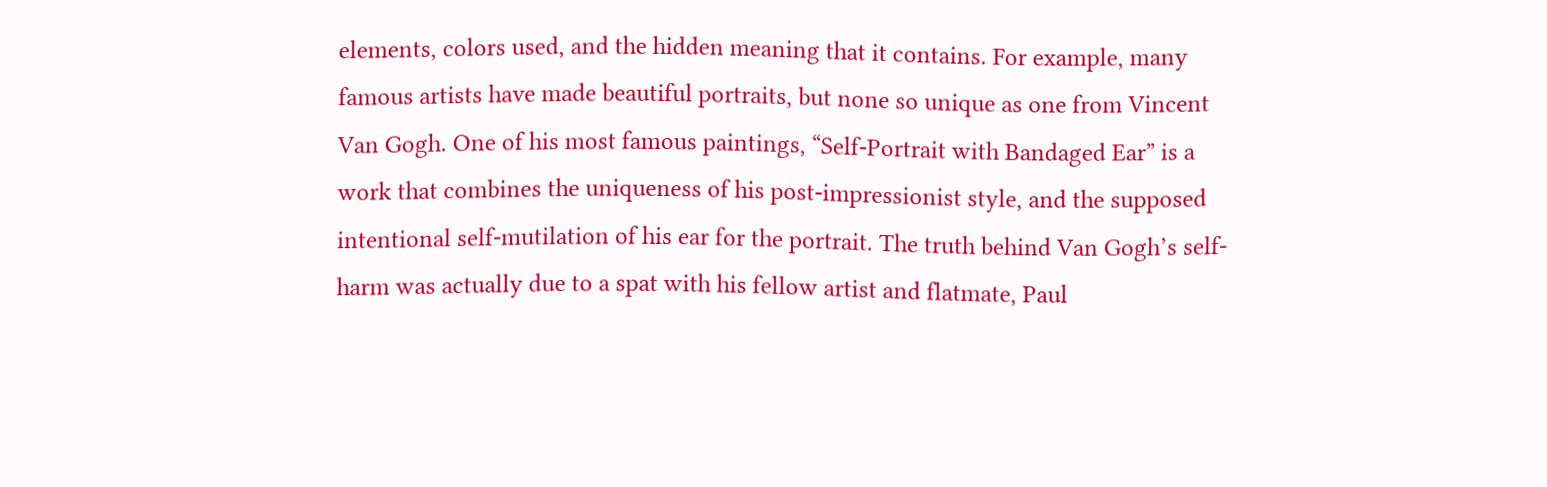elements, colors used, and the hidden meaning that it contains. For example, many famous artists have made beautiful portraits, but none so unique as one from Vincent Van Gogh. One of his most famous paintings, “Self-Portrait with Bandaged Ear” is a work that combines the uniqueness of his post-impressionist style, and the supposed intentional self-mutilation of his ear for the portrait. The truth behind Van Gogh’s self-harm was actually due to a spat with his fellow artist and flatmate, Paul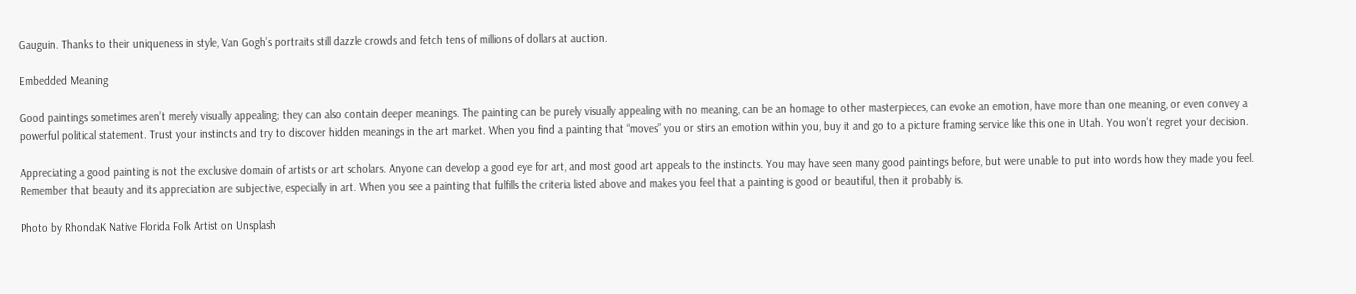Gauguin. Thanks to their uniqueness in style, Van Gogh’s portraits still dazzle crowds and fetch tens of millions of dollars at auction.

Embedded Meaning

Good paintings sometimes aren’t merely visually appealing; they can also contain deeper meanings. The painting can be purely visually appealing with no meaning, can be an homage to other masterpieces, can evoke an emotion, have more than one meaning, or even convey a powerful political statement. Trust your instincts and try to discover hidden meanings in the art market. When you find a painting that “moves” you or stirs an emotion within you, buy it and go to a picture framing service like this one in Utah. You won’t regret your decision.

Appreciating a good painting is not the exclusive domain of artists or art scholars. Anyone can develop a good eye for art, and most good art appeals to the instincts. You may have seen many good paintings before, but were unable to put into words how they made you feel. Remember that beauty and its appreciation are subjective, especially in art. When you see a painting that fulfills the criteria listed above and makes you feel that a painting is good or beautiful, then it probably is.

Photo by RhondaK Native Florida Folk Artist on Unsplash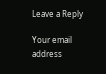Leave a Reply

Your email address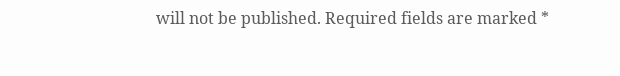will not be published. Required fields are marked *